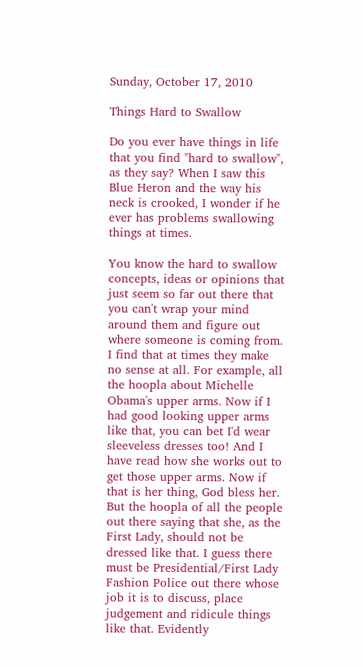Sunday, October 17, 2010

Things Hard to Swallow

Do you ever have things in life that you find "hard to swallow", as they say? When I saw this Blue Heron and the way his neck is crooked, I wonder if he ever has problems swallowing things at times.

You know the hard to swallow concepts, ideas or opinions that just seem so far out there that you can't wrap your mind around them and figure out where someone is coming from. I find that at times they make no sense at all. For example, all the hoopla about Michelle Obama's upper arms. Now if I had good looking upper arms like that, you can bet I'd wear sleeveless dresses too! And I have read how she works out to get those upper arms. Now if that is her thing, God bless her. But the hoopla of all the people out there saying that she, as the First Lady, should not be dressed like that. I guess there must be Presidential/First Lady Fashion Police out there whose job it is to discuss, place judgement and ridicule things like that. Evidently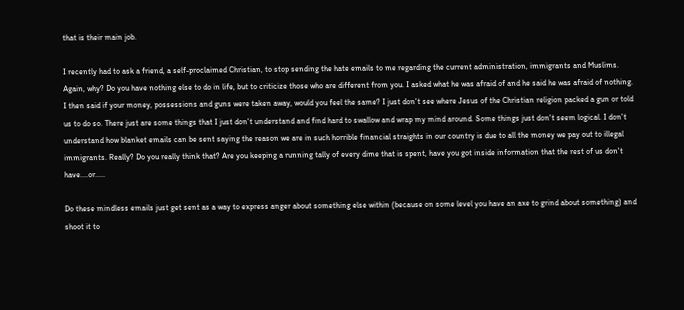that is their main job.

I recently had to ask a friend, a self-proclaimed Christian, to stop sending the hate emails to me regarding the current administration, immigrants and Muslims. Again, why? Do you have nothing else to do in life, but to criticize those who are different from you. I asked what he was afraid of and he said he was afraid of nothing. I then said if your money, possessions and guns were taken away, would you feel the same? I just don't see where Jesus of the Christian religion packed a gun or told us to do so. There just are some things that I just don't understand and find hard to swallow and wrap my mind around. Some things just don't seem logical. I don't understand how blanket emails can be sent saying the reason we are in such horrible financial straights in our country is due to all the money we pay out to illegal immigrants. Really? Do you really think that? Are you keeping a running tally of every dime that is spent, have you got inside information that the rest of us don't have....or.....

Do these mindless emails just get sent as a way to express anger about something else within (because on some level you have an axe to grind about something) and shoot it to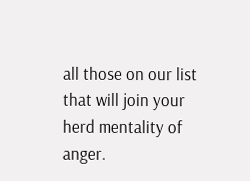all those on our list that will join your herd mentality of anger.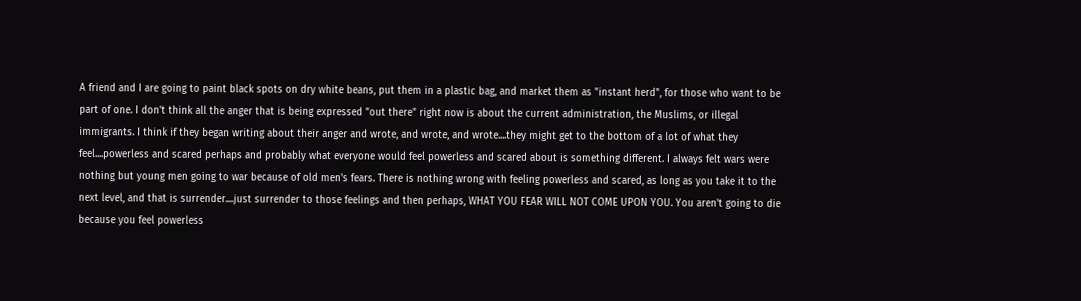A friend and I are going to paint black spots on dry white beans, put them in a plastic bag, and market them as "instant herd", for those who want to be part of one. I don't think all the anger that is being expressed "out there" right now is about the current administration, the Muslims, or illegal immigrants. I think if they began writing about their anger and wrote, and wrote, and wrote....they might get to the bottom of a lot of what they feel....powerless and scared perhaps and probably what everyone would feel powerless and scared about is something different. I always felt wars were nothing but young men going to war because of old men's fears. There is nothing wrong with feeling powerless and scared, as long as you take it to the next level, and that is surrender....just surrender to those feelings and then perhaps, WHAT YOU FEAR WILL NOT COME UPON YOU. You aren't going to die because you feel powerless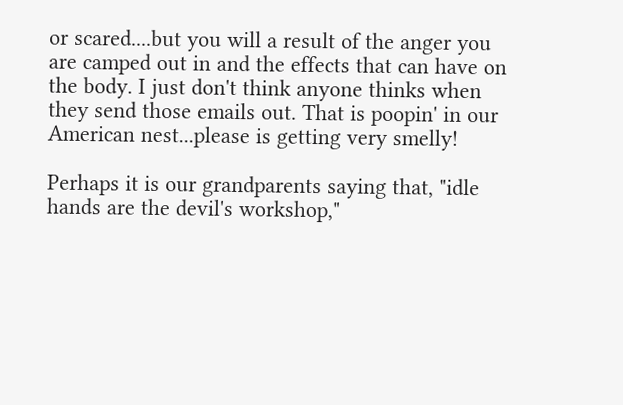or scared....but you will a result of the anger you are camped out in and the effects that can have on the body. I just don't think anyone thinks when they send those emails out. That is poopin' in our American nest...please is getting very smelly!

Perhaps it is our grandparents saying that, "idle hands are the devil's workshop,"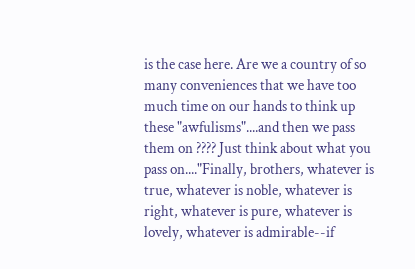is the case here. Are we a country of so many conveniences that we have too much time on our hands to think up these "awfulisms"....and then we pass them on ???? Just think about what you pass on...."Finally, brothers, whatever is true, whatever is noble, whatever is right, whatever is pure, whatever is lovely, whatever is admirable--if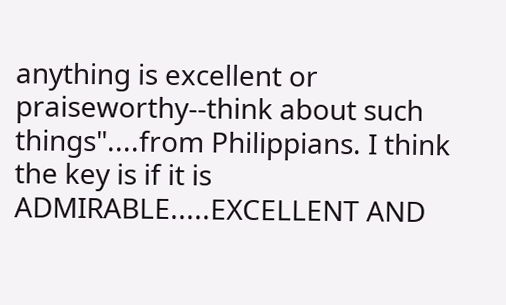anything is excellent or praiseworthy--think about such things"....from Philippians. I think the key is if it is ADMIRABLE.....EXCELLENT AND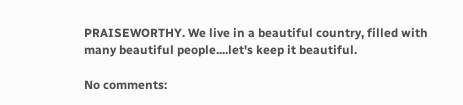PRAISEWORTHY. We live in a beautiful country, filled with many beautiful people....let's keep it beautiful.

No comments: